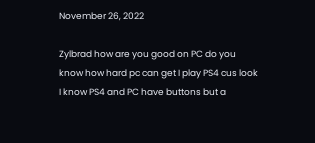November 26, 2022

Zylbrad how are you good on PC do you know how hard pc can get I play PS4 cus look I know PS4 and PC have buttons but a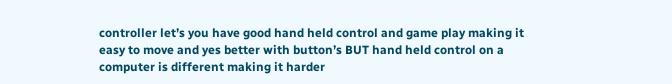controller let’s you have good hand held control and game play making it easy to move and yes better with button’s BUT hand held control on a computer is different making it harder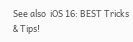See also  iOS 16: BEST Tricks & Tips!